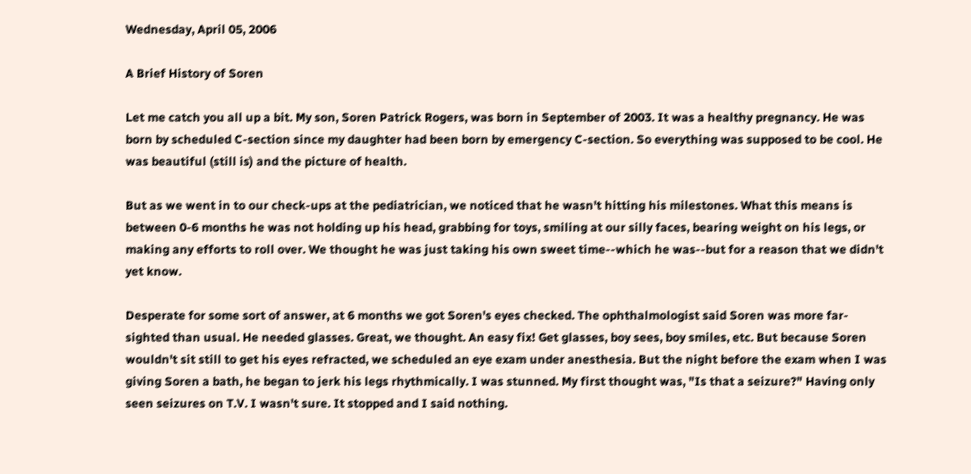Wednesday, April 05, 2006

A Brief History of Soren

Let me catch you all up a bit. My son, Soren Patrick Rogers, was born in September of 2003. It was a healthy pregnancy. He was born by scheduled C-section since my daughter had been born by emergency C-section. So everything was supposed to be cool. He was beautiful (still is) and the picture of health.

But as we went in to our check-ups at the pediatrician, we noticed that he wasn't hitting his milestones. What this means is between 0-6 months he was not holding up his head, grabbing for toys, smiling at our silly faces, bearing weight on his legs, or making any efforts to roll over. We thought he was just taking his own sweet time--which he was--but for a reason that we didn't yet know.

Desperate for some sort of answer, at 6 months we got Soren's eyes checked. The ophthalmologist said Soren was more far-sighted than usual. He needed glasses. Great, we thought. An easy fix! Get glasses, boy sees, boy smiles, etc. But because Soren wouldn't sit still to get his eyes refracted, we scheduled an eye exam under anesthesia. But the night before the exam when I was giving Soren a bath, he began to jerk his legs rhythmically. I was stunned. My first thought was, "Is that a seizure?" Having only seen seizures on T.V. I wasn't sure. It stopped and I said nothing.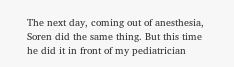The next day, coming out of anesthesia, Soren did the same thing. But this time he did it in front of my pediatrician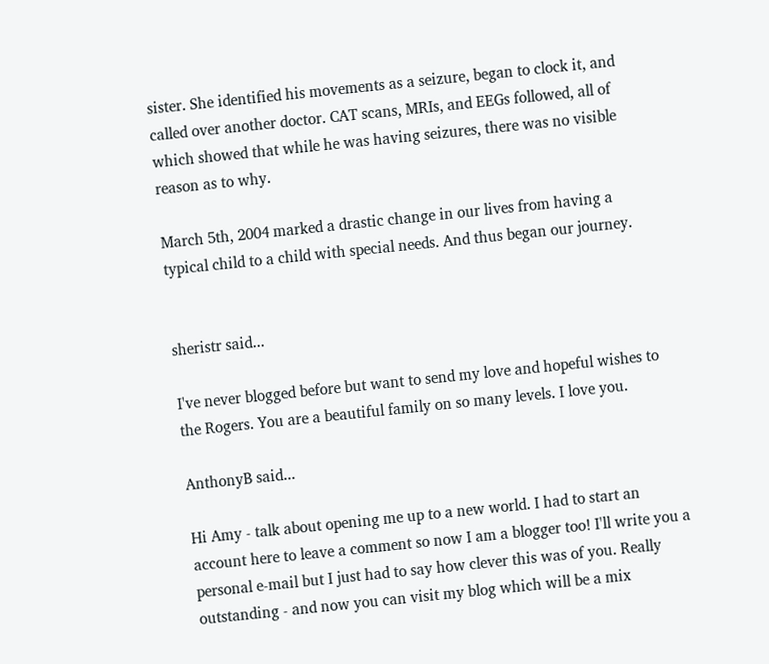sister. She identified his movements as a seizure, began to clock it, and called over another doctor. CAT scans, MRIs, and EEGs followed, all of which showed that while he was having seizures, there was no visible reason as to why.

March 5th, 2004 marked a drastic change in our lives from having a typical child to a child with special needs. And thus began our journey.


sheristr said...

I've never blogged before but want to send my love and hopeful wishes to the Rogers. You are a beautiful family on so many levels. I love you.

AnthonyB said...

Hi Amy - talk about opening me up to a new world. I had to start an account here to leave a comment so now I am a blogger too! I'll write you a personal e-mail but I just had to say how clever this was of you. Really outstanding - and now you can visit my blog which will be a mix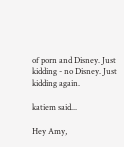of porn and Disney. Just kidding - no Disney. Just kidding again.

katiem said...

Hey Amy,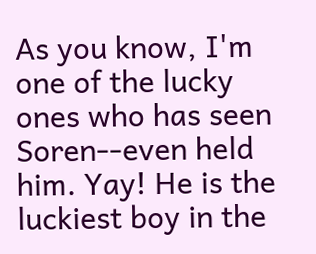As you know, I'm one of the lucky ones who has seen Soren--even held him. Yay! He is the luckiest boy in the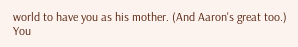world to have you as his mother. (And Aaron's great too.) You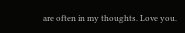are often in my thoughts. Love you.